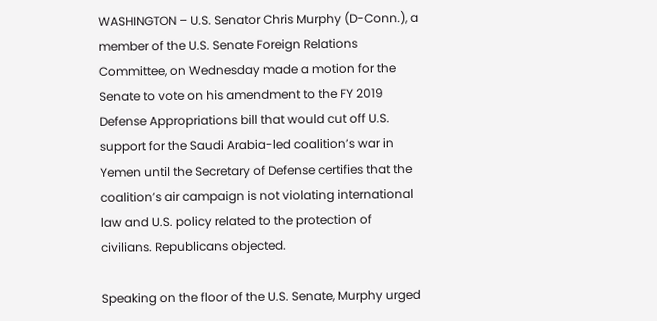WASHINGTON – U.S. Senator Chris Murphy (D-Conn.), a member of the U.S. Senate Foreign Relations Committee, on Wednesday made a motion for the Senate to vote on his amendment to the FY 2019 Defense Appropriations bill that would cut off U.S. support for the Saudi Arabia-led coalition’s war in Yemen until the Secretary of Defense certifies that the coalition’s air campaign is not violating international law and U.S. policy related to the protection of civilians. Republicans objected.

Speaking on the floor of the U.S. Senate, Murphy urged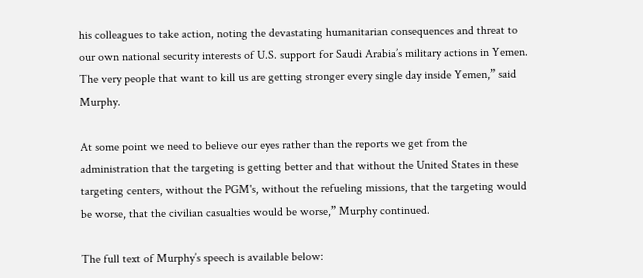his colleagues to take action, noting the devastating humanitarian consequences and threat to our own national security interests of U.S. support for Saudi Arabia’s military actions in Yemen. The very people that want to kill us are getting stronger every single day inside Yemen,” said Murphy.

At some point we need to believe our eyes rather than the reports we get from the administration that the targeting is getting better and that without the United States in these targeting centers, without the PGM's, without the refueling missions, that the targeting would be worse, that the civilian casualties would be worse,” Murphy continued.

The full text of Murphy’s speech is available below: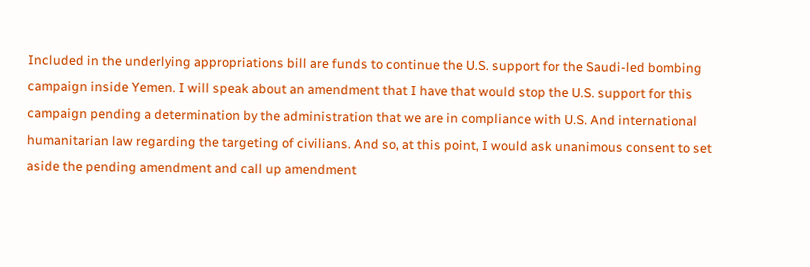Included in the underlying appropriations bill are funds to continue the U.S. support for the Saudi-led bombing campaign inside Yemen. I will speak about an amendment that I have that would stop the U.S. support for this campaign pending a determination by the administration that we are in compliance with U.S. And international humanitarian law regarding the targeting of civilians. And so, at this point, I would ask unanimous consent to set aside the pending amendment and call up amendment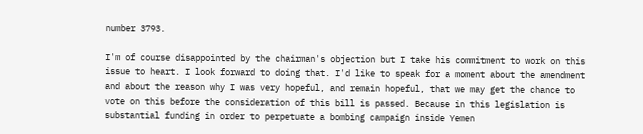number 3793.

I'm of course disappointed by the chairman's objection but I take his commitment to work on this issue to heart. I look forward to doing that. I'd like to speak for a moment about the amendment and about the reason why I was very hopeful, and remain hopeful, that we may get the chance to vote on this before the consideration of this bill is passed. Because in this legislation is substantial funding in order to perpetuate a bombing campaign inside Yemen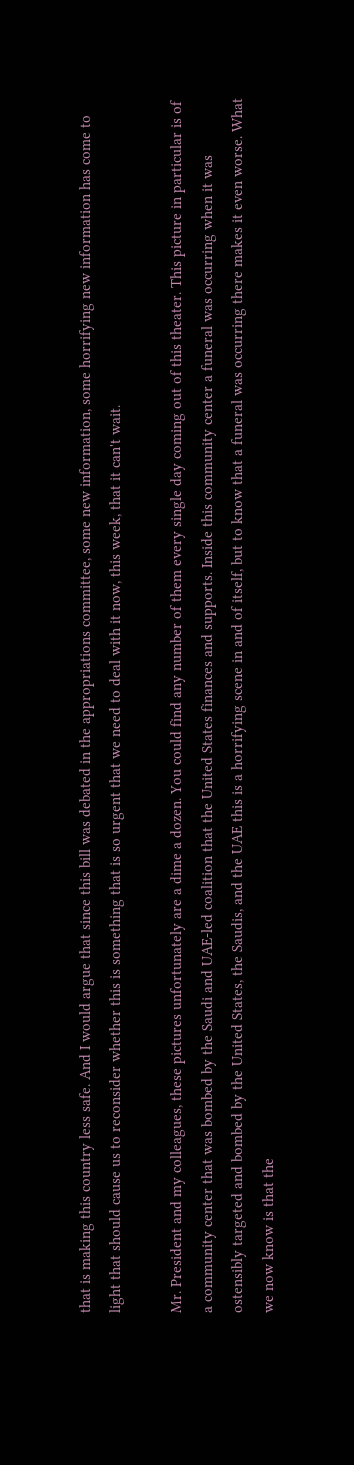that is making this country less safe. And I would argue that since this bill was debated in the appropriations committee, some new information, some horrifying new information has come to light that should cause us to reconsider whether this is something that is so urgent that we need to deal with it now, this week, that it can't wait.

Mr. President and my colleagues, these pictures unfortunately are a dime a dozen. You could find any number of them every single day coming out of this theater. This picture in particular is of a community center that was bombed by the Saudi and UAE-led coalition that the United States finances and supports. Inside this community center a funeral was occurring when it was ostensibly targeted and bombed by the United States, the Saudis, and the UAE this is a horrifying scene in and of itself, but to know that a funeral was occurring there makes it even worse. What we now know is that the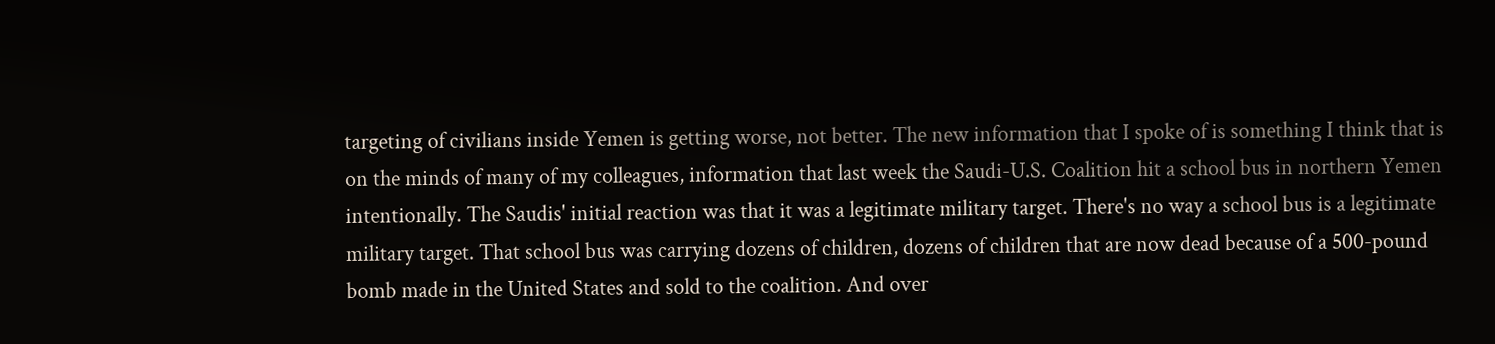targeting of civilians inside Yemen is getting worse, not better. The new information that I spoke of is something I think that is on the minds of many of my colleagues, information that last week the Saudi-U.S. Coalition hit a school bus in northern Yemen intentionally. The Saudis' initial reaction was that it was a legitimate military target. There's no way a school bus is a legitimate military target. That school bus was carrying dozens of children, dozens of children that are now dead because of a 500-pound bomb made in the United States and sold to the coalition. And over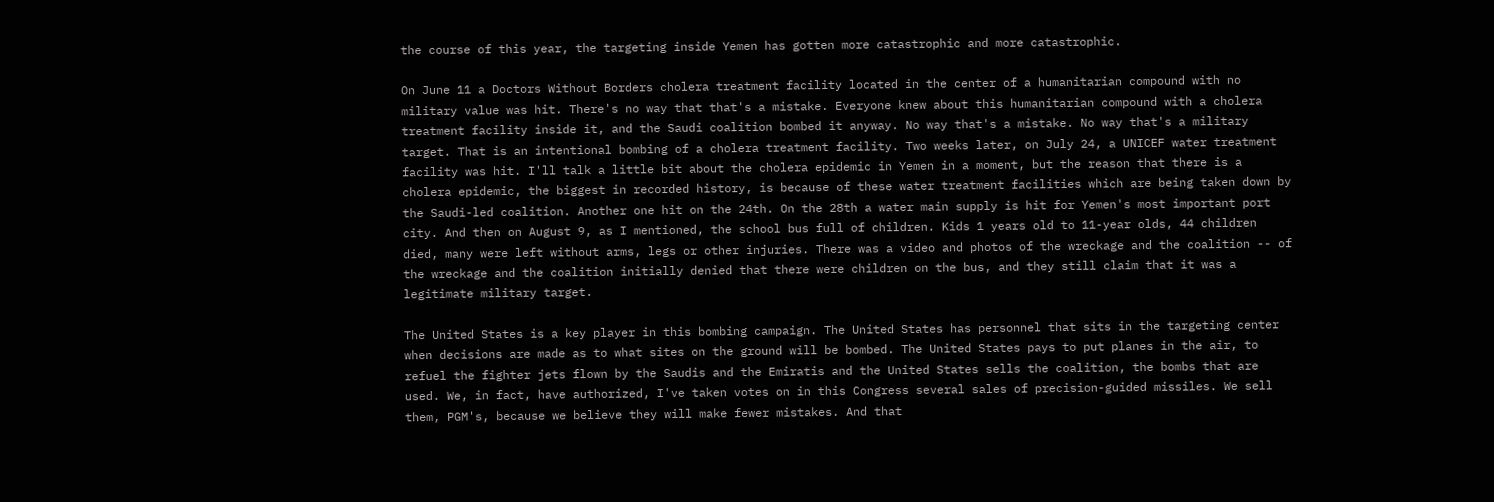the course of this year, the targeting inside Yemen has gotten more catastrophic and more catastrophic.

On June 11 a Doctors Without Borders cholera treatment facility located in the center of a humanitarian compound with no military value was hit. There's no way that that's a mistake. Everyone knew about this humanitarian compound with a cholera treatment facility inside it, and the Saudi coalition bombed it anyway. No way that's a mistake. No way that's a military target. That is an intentional bombing of a cholera treatment facility. Two weeks later, on July 24, a UNICEF water treatment facility was hit. I'll talk a little bit about the cholera epidemic in Yemen in a moment, but the reason that there is a cholera epidemic, the biggest in recorded history, is because of these water treatment facilities which are being taken down by the Saudi-led coalition. Another one hit on the 24th. On the 28th a water main supply is hit for Yemen's most important port city. And then on August 9, as I mentioned, the school bus full of children. Kids 1 years old to 11-year olds, 44 children died, many were left without arms, legs or other injuries. There was a video and photos of the wreckage and the coalition -- of the wreckage and the coalition initially denied that there were children on the bus, and they still claim that it was a legitimate military target.

The United States is a key player in this bombing campaign. The United States has personnel that sits in the targeting center when decisions are made as to what sites on the ground will be bombed. The United States pays to put planes in the air, to refuel the fighter jets flown by the Saudis and the Emiratis and the United States sells the coalition, the bombs that are used. We, in fact, have authorized, I've taken votes on in this Congress several sales of precision-guided missiles. We sell them, PGM's, because we believe they will make fewer mistakes. And that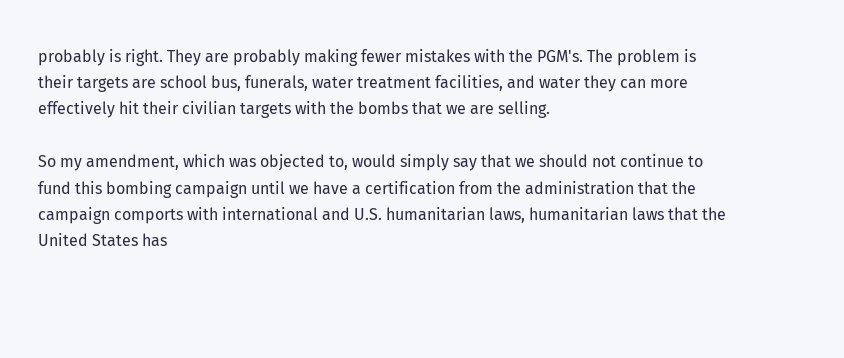probably is right. They are probably making fewer mistakes with the PGM's. The problem is their targets are school bus, funerals, water treatment facilities, and water they can more effectively hit their civilian targets with the bombs that we are selling.

So my amendment, which was objected to, would simply say that we should not continue to fund this bombing campaign until we have a certification from the administration that the campaign comports with international and U.S. humanitarian laws, humanitarian laws that the United States has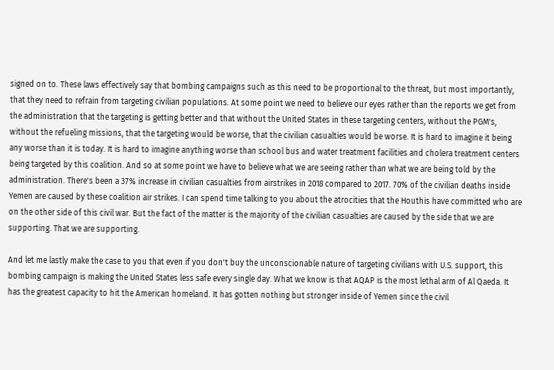signed on to. These laws effectively say that bombing campaigns such as this need to be proportional to the threat, but most importantly, that they need to refrain from targeting civilian populations. At some point we need to believe our eyes rather than the reports we get from the administration that the targeting is getting better and that without the United States in these targeting centers, without the PGM's, without the refueling missions, that the targeting would be worse, that the civilian casualties would be worse. It is hard to imagine it being any worse than it is today. It is hard to imagine anything worse than school bus and water treatment facilities and cholera treatment centers being targeted by this coalition. And so at some point we have to believe what we are seeing rather than what we are being told by the administration. There's been a 37% increase in civilian casualties from airstrikes in 2018 compared to 2017. 70% of the civilian deaths inside Yemen are caused by these coalition air strikes. I can spend time talking to you about the atrocities that the Houthis have committed who are on the other side of this civil war. But the fact of the matter is the majority of the civilian casualties are caused by the side that we are supporting. That we are supporting.

And let me lastly make the case to you that even if you don't buy the unconscionable nature of targeting civilians with U.S. support, this bombing campaign is making the United States less safe every single day. What we know is that AQAP is the most lethal arm of Al Qaeda. It has the greatest capacity to hit the American homeland. It has gotten nothing but stronger inside of Yemen since the civil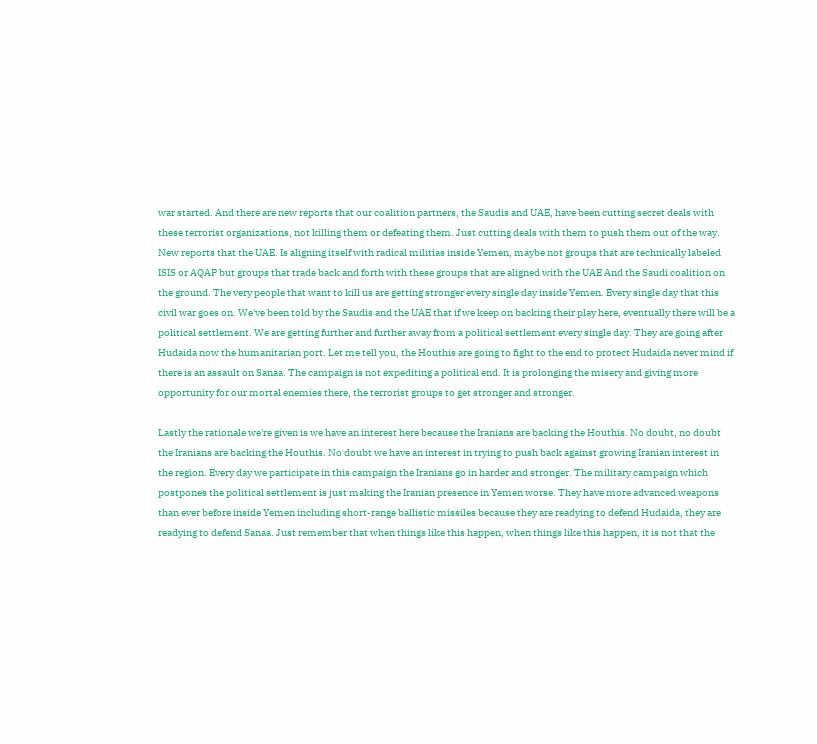war started. And there are new reports that our coalition partners, the Saudis and UAE, have been cutting secret deals with these terrorist organizations, not killing them or defeating them. Just cutting deals with them to push them out of the way. New reports that the UAE. Is aligning itself with radical militias inside Yemen, maybe not groups that are technically labeled ISIS or AQAP but groups that trade back and forth with these groups that are aligned with the UAE And the Saudi coalition on the ground. The very people that want to kill us are getting stronger every single day inside Yemen. Every single day that this civil war goes on. We've been told by the Saudis and the UAE that if we keep on backing their play here, eventually there will be a political settlement. We are getting further and further away from a political settlement every single day. They are going after Hudaida now the humanitarian port. Let me tell you, the Houthis are going to fight to the end to protect Hudaida never mind if there is an assault on Sanaa. The campaign is not expediting a political end. It is prolonging the misery and giving more opportunity for our mortal enemies there, the terrorist groups to get stronger and stronger.

Lastly the rationale we're given is we have an interest here because the Iranians are backing the Houthis. No doubt, no doubt the Iranians are backing the Houthis. No doubt we have an interest in trying to push back against growing Iranian interest in the region. Every day we participate in this campaign the Iranians go in harder and stronger. The military campaign which postpones the political settlement is just making the Iranian presence in Yemen worse. They have more advanced weapons than ever before inside Yemen including short-range ballistic missiles because they are readying to defend Hudaida, they are readying to defend Sanaa. Just remember that when things like this happen, when things like this happen, it is not that the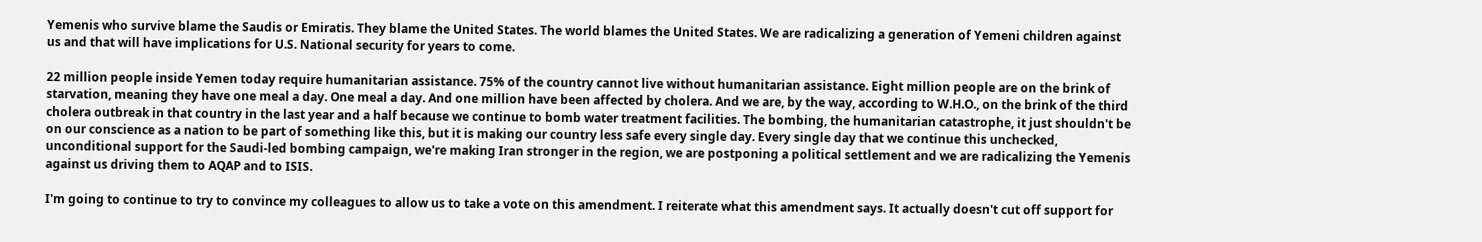Yemenis who survive blame the Saudis or Emiratis. They blame the United States. The world blames the United States. We are radicalizing a generation of Yemeni children against us and that will have implications for U.S. National security for years to come.

22 million people inside Yemen today require humanitarian assistance. 75% of the country cannot live without humanitarian assistance. Eight million people are on the brink of starvation, meaning they have one meal a day. One meal a day. And one million have been affected by cholera. And we are, by the way, according to W.H.O., on the brink of the third cholera outbreak in that country in the last year and a half because we continue to bomb water treatment facilities. The bombing, the humanitarian catastrophe, it just shouldn't be on our conscience as a nation to be part of something like this, but it is making our country less safe every single day. Every single day that we continue this unchecked, unconditional support for the Saudi-led bombing campaign, we're making Iran stronger in the region, we are postponing a political settlement and we are radicalizing the Yemenis against us driving them to AQAP and to ISIS.

I'm going to continue to try to convince my colleagues to allow us to take a vote on this amendment. I reiterate what this amendment says. It actually doesn't cut off support for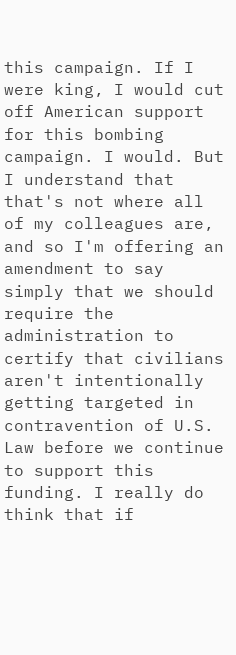this campaign. If I were king, I would cut off American support for this bombing campaign. I would. But I understand that that's not where all of my colleagues are, and so I'm offering an amendment to say simply that we should require the administration to certify that civilians aren't intentionally getting targeted in contravention of U.S. Law before we continue to support this funding. I really do think that if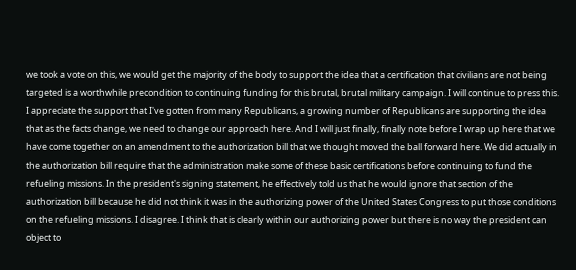we took a vote on this, we would get the majority of the body to support the idea that a certification that civilians are not being targeted is a worthwhile precondition to continuing funding for this brutal, brutal military campaign. I will continue to press this. I appreciate the support that I've gotten from many Republicans, a growing number of Republicans are supporting the idea that as the facts change, we need to change our approach here. And I will just finally, finally note before I wrap up here that we have come together on an amendment to the authorization bill that we thought moved the ball forward here. We did actually in the authorization bill require that the administration make some of these basic certifications before continuing to fund the refueling missions. In the president's signing statement, he effectively told us that he would ignore that section of the authorization bill because he did not think it was in the authorizing power of the United States Congress to put those conditions on the refueling missions. I disagree. I think that is clearly within our authorizing power but there is no way the president can object to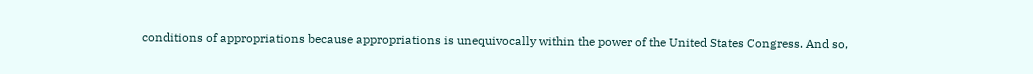conditions of appropriations because appropriations is unequivocally within the power of the United States Congress. And so,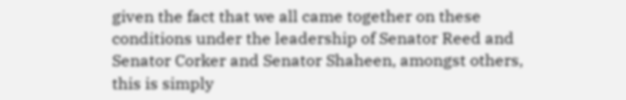given the fact that we all came together on these conditions under the leadership of Senator Reed and Senator Corker and Senator Shaheen, amongst others, this is simply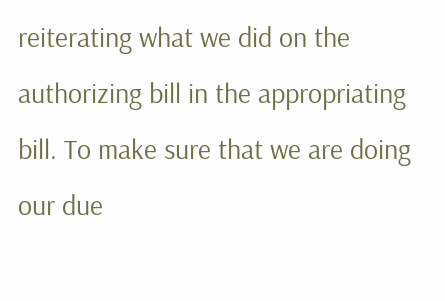reiterating what we did on the authorizing bill in the appropriating bill. To make sure that we are doing our due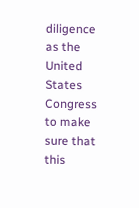diligence as the United States Congress to make sure that this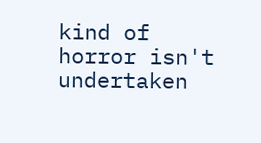kind of horror isn't undertaken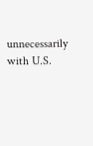unnecessarily with U.S.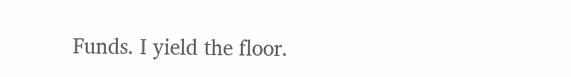Funds. I yield the floor.